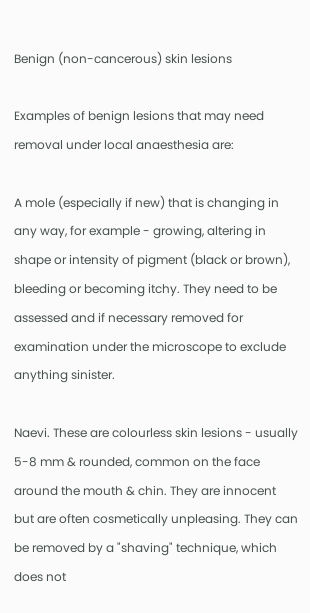Benign (non-cancerous) skin lesions

Examples of benign lesions that may need removal under local anaesthesia are:

A mole (especially if new) that is changing in any way, for example - growing, altering in shape or intensity of pigment (black or brown), bleeding or becoming itchy. They need to be assessed and if necessary removed for examination under the microscope to exclude anything sinister.

Naevi. These are colourless skin lesions - usually 5-8 mm & rounded, common on the face around the mouth & chin. They are innocent but are often cosmetically unpleasing. They can be removed by a "shaving" technique, which does not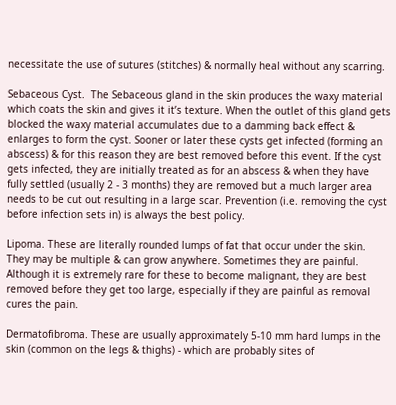necessitate the use of sutures (stitches) & normally heal without any scarring.

Sebaceous Cyst.  The Sebaceous gland in the skin produces the waxy material which coats the skin and gives it it’s texture. When the outlet of this gland gets blocked the waxy material accumulates due to a damming back effect & enlarges to form the cyst. Sooner or later these cysts get infected (forming an abscess) & for this reason they are best removed before this event. If the cyst gets infected, they are initially treated as for an abscess & when they have fully settled (usually 2 - 3 months) they are removed but a much larger area needs to be cut out resulting in a large scar. Prevention (i.e. removing the cyst before infection sets in) is always the best policy.

Lipoma. These are literally rounded lumps of fat that occur under the skin. They may be multiple & can grow anywhere. Sometimes they are painful. Although it is extremely rare for these to become malignant, they are best removed before they get too large, especially if they are painful as removal cures the pain.

Dermatofibroma. These are usually approximately 5-10 mm hard lumps in the skin (common on the legs & thighs) - which are probably sites of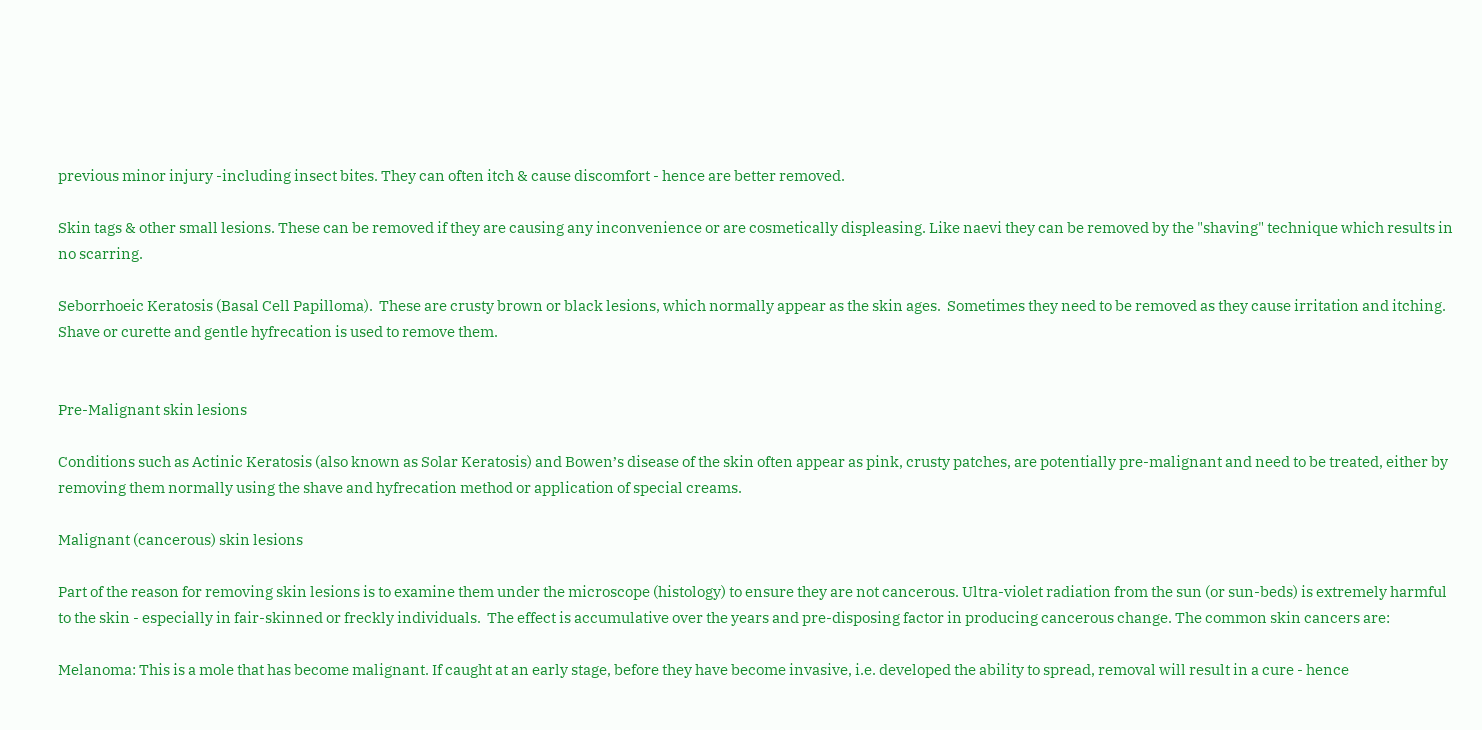previous minor injury -including insect bites. They can often itch & cause discomfort - hence are better removed.

Skin tags & other small lesions. These can be removed if they are causing any inconvenience or are cosmetically displeasing. Like naevi they can be removed by the "shaving" technique which results in no scarring.

Seborrhoeic Keratosis (Basal Cell Papilloma).  These are crusty brown or black lesions, which normally appear as the skin ages.  Sometimes they need to be removed as they cause irritation and itching.  Shave or curette and gentle hyfrecation is used to remove them.


Pre-Malignant skin lesions

Conditions such as Actinic Keratosis (also known as Solar Keratosis) and Bowen’s disease of the skin often appear as pink, crusty patches, are potentially pre-malignant and need to be treated, either by removing them normally using the shave and hyfrecation method or application of special creams.

Malignant (cancerous) skin lesions

Part of the reason for removing skin lesions is to examine them under the microscope (histology) to ensure they are not cancerous. Ultra-violet radiation from the sun (or sun-beds) is extremely harmful to the skin - especially in fair-skinned or freckly individuals.  The effect is accumulative over the years and pre-disposing factor in producing cancerous change. The common skin cancers are:

Melanoma: This is a mole that has become malignant. If caught at an early stage, before they have become invasive, i.e. developed the ability to spread, removal will result in a cure - hence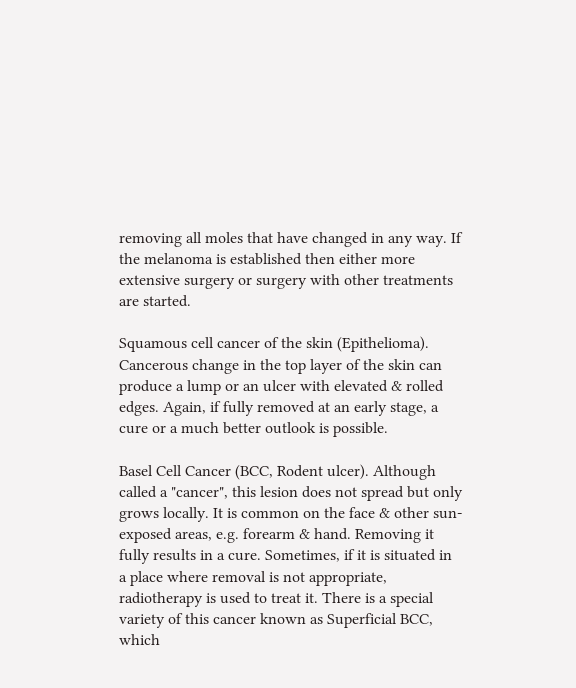removing all moles that have changed in any way. If the melanoma is established then either more extensive surgery or surgery with other treatments are started.

Squamous cell cancer of the skin (Epithelioma).  Cancerous change in the top layer of the skin can produce a lump or an ulcer with elevated & rolled edges. Again, if fully removed at an early stage, a cure or a much better outlook is possible.

Basel Cell Cancer (BCC, Rodent ulcer). Although called a "cancer", this lesion does not spread but only grows locally. It is common on the face & other sun-exposed areas, e.g. forearm & hand. Removing it fully results in a cure. Sometimes, if it is situated in a place where removal is not appropriate, radiotherapy is used to treat it. There is a special variety of this cancer known as Superficial BCC, which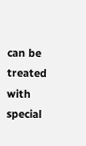can be treated with special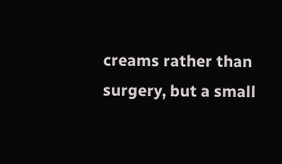creams rather than surgery, but a small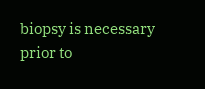biopsy is necessary prior to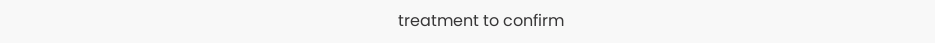treatment to confirm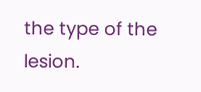the type of the lesion.